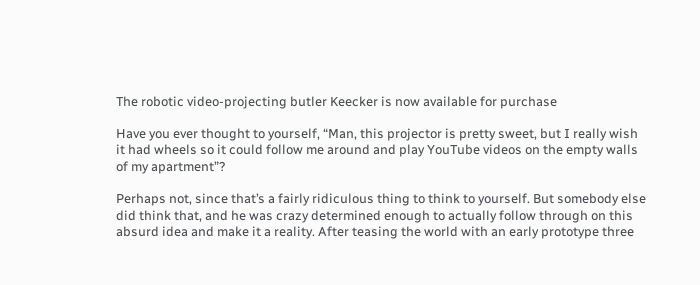The robotic video-projecting butler Keecker is now available for purchase

Have you ever thought to yourself, “Man, this projector is pretty sweet, but I really wish it had wheels so it could follow me around and play YouTube videos on the empty walls of my apartment”?

Perhaps not, since that’s a fairly ridiculous thing to think to yourself. But somebody else did think that, and he was crazy determined enough to actually follow through on this absurd idea and make it a reality. After teasing the world with an early prototype three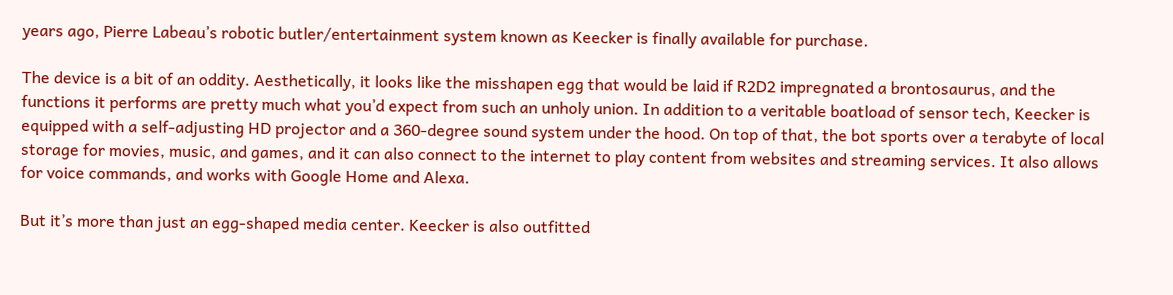years ago, Pierre Labeau’s robotic butler/entertainment system known as Keecker is finally available for purchase.

The device is a bit of an oddity. Aesthetically, it looks like the misshapen egg that would be laid if R2D2 impregnated a brontosaurus, and the functions it performs are pretty much what you’d expect from such an unholy union. In addition to a veritable boatload of sensor tech, Keecker is equipped with a self-adjusting HD projector and a 360-degree sound system under the hood. On top of that, the bot sports over a terabyte of local storage for movies, music, and games, and it can also connect to the internet to play content from websites and streaming services. It also allows for voice commands, and works with Google Home and Alexa.

But it’s more than just an egg-shaped media center. Keecker is also outfitted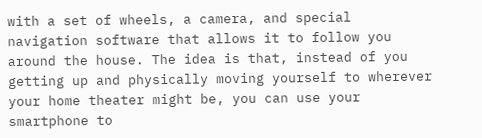with a set of wheels, a camera, and special navigation software that allows it to follow you around the house. The idea is that, instead of you getting up and physically moving yourself to wherever your home theater might be, you can use your smartphone to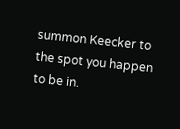summon Keecker to the spot you happen to be in.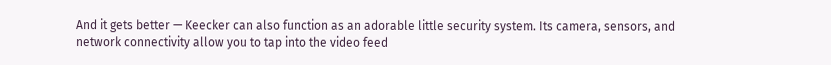And it gets better — Keecker can also function as an adorable little security system. Its camera, sensors, and network connectivity allow you to tap into the video feed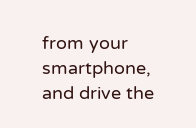from your smartphone, and drive the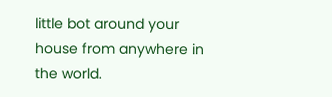little bot around your house from anywhere in the world.